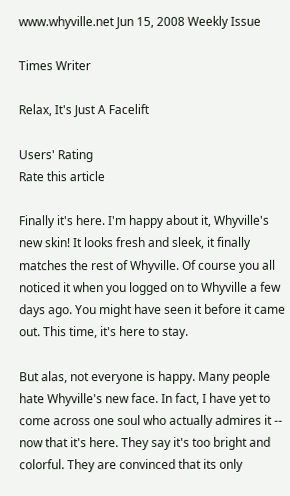www.whyville.net Jun 15, 2008 Weekly Issue

Times Writer

Relax, It's Just A Facelift

Users' Rating
Rate this article

Finally it's here. I'm happy about it, Whyville's new skin! It looks fresh and sleek, it finally matches the rest of Whyville. Of course you all noticed it when you logged on to Whyville a few days ago. You might have seen it before it came out. This time, it's here to stay.

But alas, not everyone is happy. Many people hate Whyville's new face. In fact, I have yet to come across one soul who actually admires it -- now that it's here. They say it's too bright and colorful. They are convinced that its only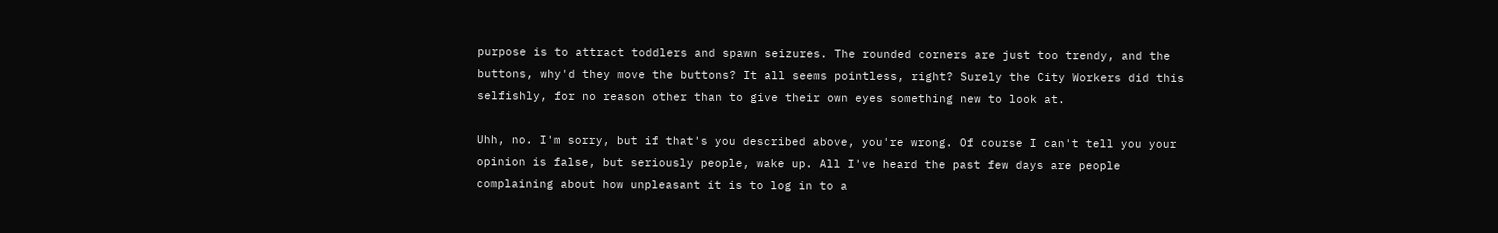purpose is to attract toddlers and spawn seizures. The rounded corners are just too trendy, and the buttons, why'd they move the buttons? It all seems pointless, right? Surely the City Workers did this selfishly, for no reason other than to give their own eyes something new to look at.

Uhh, no. I'm sorry, but if that's you described above, you're wrong. Of course I can't tell you your opinion is false, but seriously people, wake up. All I've heard the past few days are people complaining about how unpleasant it is to log in to a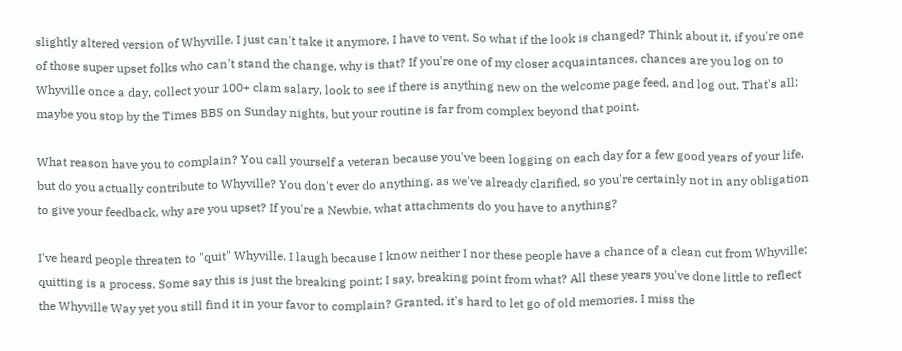slightly altered version of Whyville. I just can't take it anymore, I have to vent. So what if the look is changed? Think about it, if you're one of those super upset folks who can't stand the change, why is that? If you're one of my closer acquaintances, chances are you log on to Whyville once a day, collect your 100+ clam salary, look to see if there is anything new on the welcome page feed, and log out. That's all; maybe you stop by the Times BBS on Sunday nights, but your routine is far from complex beyond that point.

What reason have you to complain? You call yourself a veteran because you've been logging on each day for a few good years of your life, but do you actually contribute to Whyville? You don't ever do anything, as we've already clarified, so you're certainly not in any obligation to give your feedback, why are you upset? If you're a Newbie, what attachments do you have to anything?

I've heard people threaten to "quit" Whyville. I laugh because I know neither I nor these people have a chance of a clean cut from Whyville; quitting is a process. Some say this is just the breaking point; I say, breaking point from what? All these years you've done little to reflect the Whyville Way yet you still find it in your favor to complain? Granted, it's hard to let go of old memories. I miss the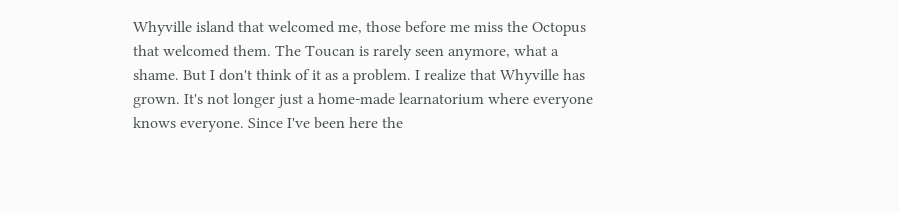Whyville island that welcomed me, those before me miss the Octopus that welcomed them. The Toucan is rarely seen anymore, what a shame. But I don't think of it as a problem. I realize that Whyville has grown. It's not longer just a home-made learnatorium where everyone knows everyone. Since I've been here the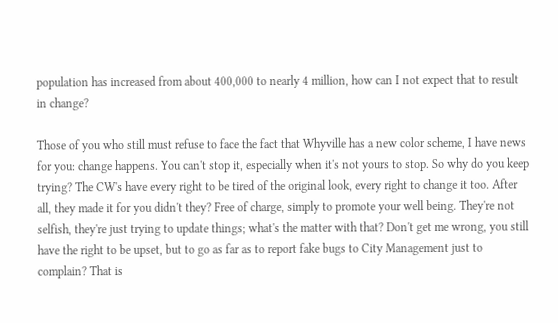population has increased from about 400,000 to nearly 4 million, how can I not expect that to result in change?

Those of you who still must refuse to face the fact that Whyville has a new color scheme, I have news for you: change happens. You can't stop it, especially when it's not yours to stop. So why do you keep trying? The CW's have every right to be tired of the original look, every right to change it too. After all, they made it for you didn't they? Free of charge, simply to promote your well being. They're not selfish, they're just trying to update things; what's the matter with that? Don't get me wrong, you still have the right to be upset, but to go as far as to report fake bugs to City Management just to complain? That is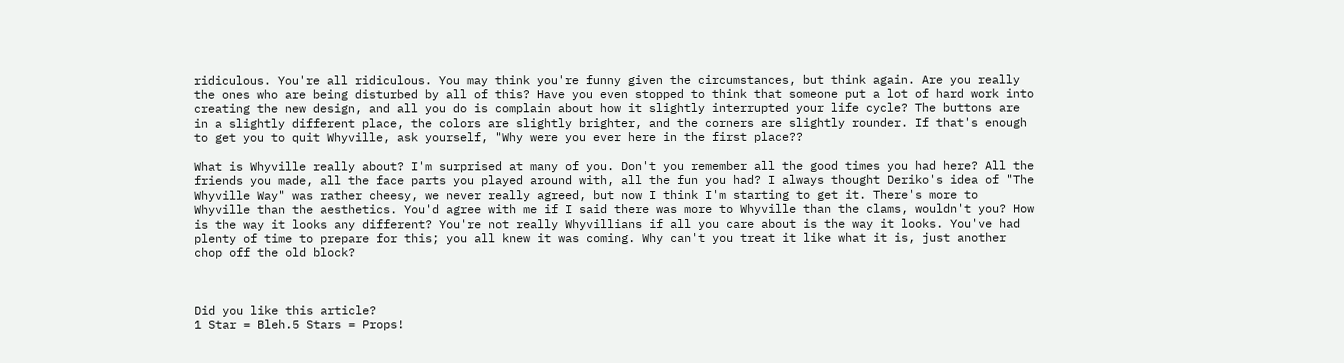ridiculous. You're all ridiculous. You may think you're funny given the circumstances, but think again. Are you really the ones who are being disturbed by all of this? Have you even stopped to think that someone put a lot of hard work into creating the new design, and all you do is complain about how it slightly interrupted your life cycle? The buttons are in a slightly different place, the colors are slightly brighter, and the corners are slightly rounder. If that's enough to get you to quit Whyville, ask yourself, "Why were you ever here in the first place??

What is Whyville really about? I'm surprised at many of you. Don't you remember all the good times you had here? All the friends you made, all the face parts you played around with, all the fun you had? I always thought Deriko's idea of "The Whyville Way" was rather cheesy, we never really agreed, but now I think I'm starting to get it. There's more to Whyville than the aesthetics. You'd agree with me if I said there was more to Whyville than the clams, wouldn't you? How is the way it looks any different? You're not really Whyvillians if all you care about is the way it looks. You've had plenty of time to prepare for this; you all knew it was coming. Why can't you treat it like what it is, just another chop off the old block?



Did you like this article?
1 Star = Bleh.5 Stars = Props!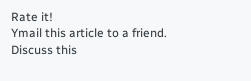Rate it!
Ymail this article to a friend.
Discuss this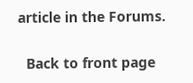article in the Forums.

  Back to front page